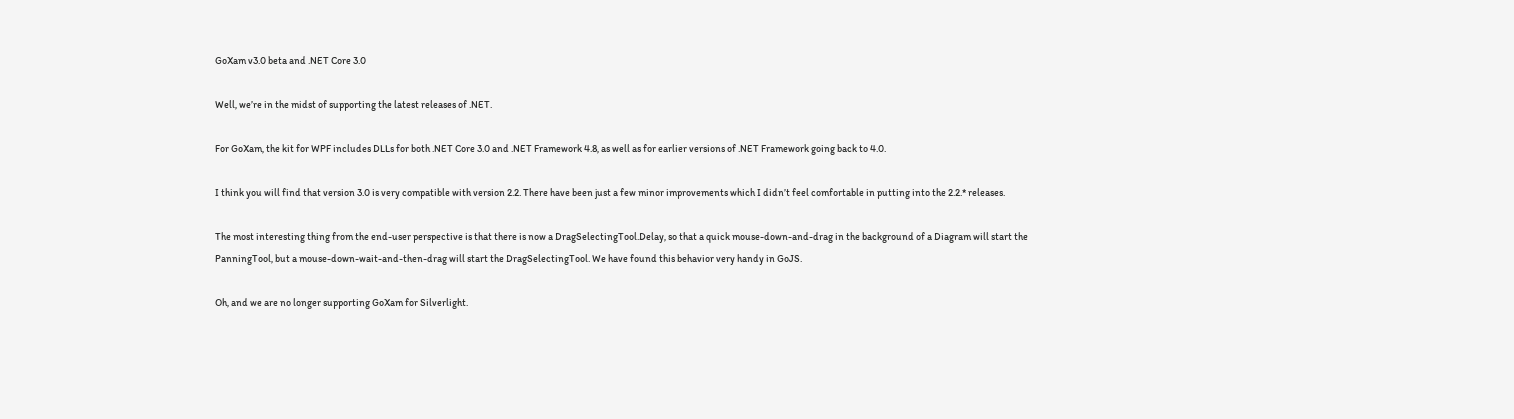GoXam v3.0 beta and .NET Core 3.0

Well, we’re in the midst of supporting the latest releases of .NET.

For GoXam, the kit for WPF includes DLLs for both .NET Core 3.0 and .NET Framework 4.8, as well as for earlier versions of .NET Framework going back to 4.0.

I think you will find that version 3.0 is very compatible with version 2.2. There have been just a few minor improvements which I didn’t feel comfortable in putting into the 2.2.* releases.

The most interesting thing from the end-user perspective is that there is now a DragSelectingTool.Delay, so that a quick mouse-down-and-drag in the background of a Diagram will start the PanningTool, but a mouse-down-wait-and-then-drag will start the DragSelectingTool. We have found this behavior very handy in GoJS.

Oh, and we are no longer supporting GoXam for Silverlight.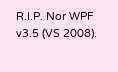R.I.P. Nor WPF v3.5 (VS 2008).